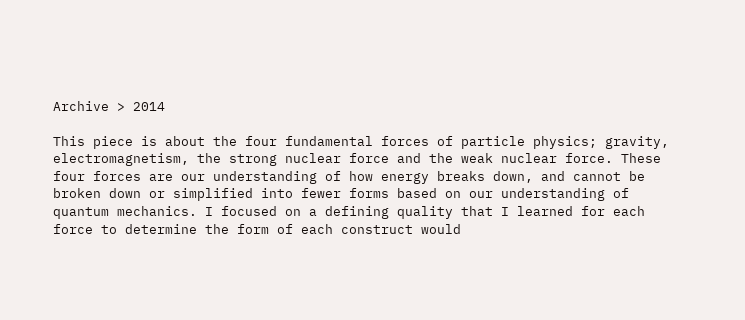Archive > 2014

This piece is about the four fundamental forces of particle physics; gravity, electromagnetism, the strong nuclear force and the weak nuclear force. These four forces are our understanding of how energy breaks down, and cannot be broken down or simplified into fewer forms based on our understanding of quantum mechanics. I focused on a defining quality that I learned for each force to determine the form of each construct would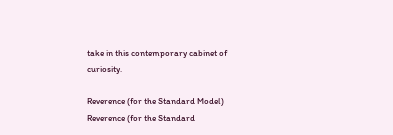take in this contemporary cabinet of curiosity.

Reverence (for the Standard Model)
Reverence (for the Standard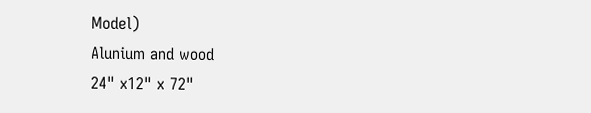Model)
Alunium and wood
24" x12" x 72"